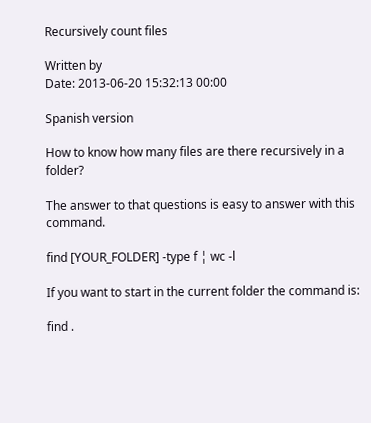Recursively count files

Written by
Date: 2013-06-20 15:32:13 00:00

Spanish version

How to know how many files are there recursively in a folder?

The answer to that questions is easy to answer with this command.

find [YOUR_FOLDER] -type f ¦ wc -l

If you want to start in the current folder the command is:

find .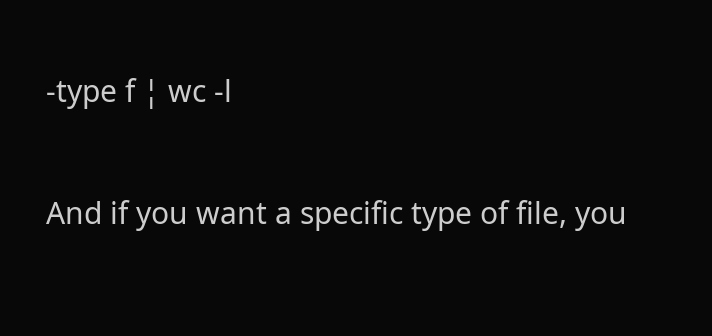-type f ¦ wc -l

And if you want a specific type of file, you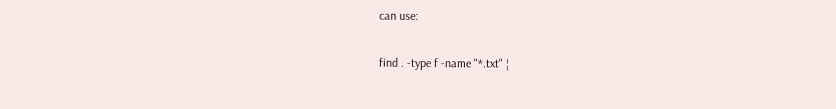can use:

find . -type f -name "*.txt" ¦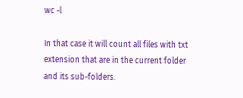wc -l

In that case it will count all files with txt extension that are in the current folder and its sub-folders.